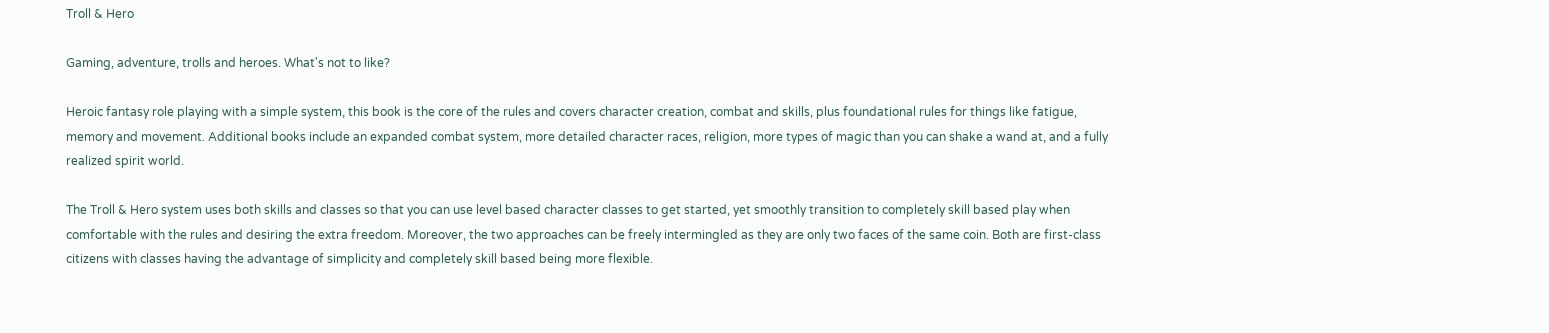Troll & Hero

Gaming, adventure, trolls and heroes. What's not to like?

Heroic fantasy role playing with a simple system, this book is the core of the rules and covers character creation, combat and skills, plus foundational rules for things like fatigue, memory and movement. Additional books include an expanded combat system, more detailed character races, religion, more types of magic than you can shake a wand at, and a fully realized spirit world.

The Troll & Hero system uses both skills and classes so that you can use level based character classes to get started, yet smoothly transition to completely skill based play when comfortable with the rules and desiring the extra freedom. Moreover, the two approaches can be freely intermingled as they are only two faces of the same coin. Both are first-class citizens with classes having the advantage of simplicity and completely skill based being more flexible.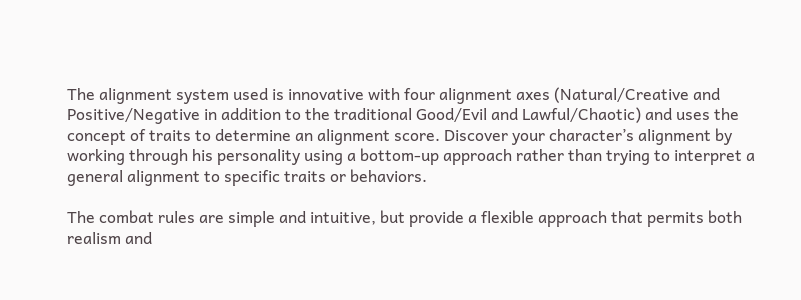The alignment system used is innovative with four alignment axes (Natural/Creative and Positive/Negative in addition to the traditional Good/Evil and Lawful/Chaotic) and uses the concept of traits to determine an alignment score. Discover your character’s alignment by working through his personality using a bottom-up approach rather than trying to interpret a general alignment to specific traits or behaviors.

The combat rules are simple and intuitive, but provide a flexible approach that permits both realism and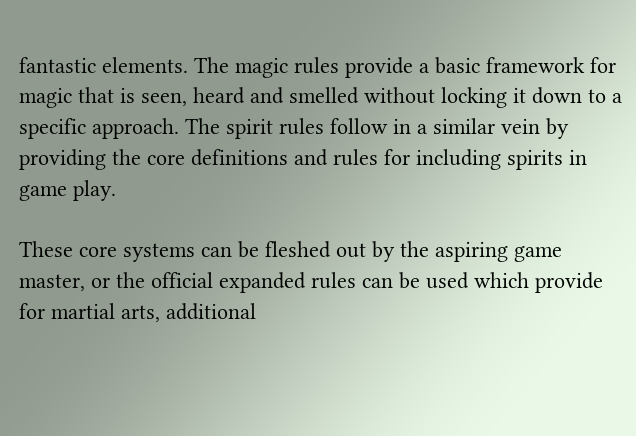fantastic elements. The magic rules provide a basic framework for magic that is seen, heard and smelled without locking it down to a specific approach. The spirit rules follow in a similar vein by providing the core definitions and rules for including spirits in game play.

These core systems can be fleshed out by the aspiring game master, or the official expanded rules can be used which provide for martial arts, additional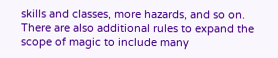skills and classes, more hazards, and so on. There are also additional rules to expand the scope of magic to include many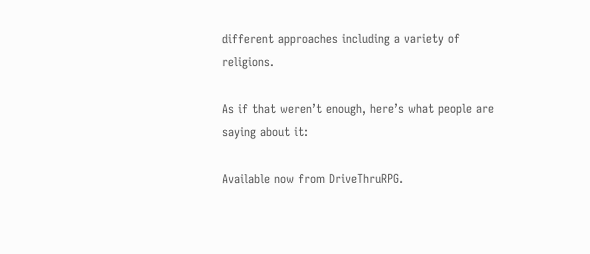different approaches including a variety of religions.

As if that weren’t enough, here’s what people are saying about it:

Available now from DriveThruRPG.